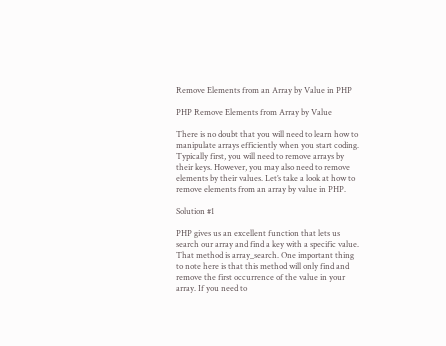Remove Elements from an Array by Value in PHP

PHP Remove Elements from Array by Value

There is no doubt that you will need to learn how to manipulate arrays efficiently when you start coding. Typically first, you will need to remove arrays by their keys. However, you may also need to remove elements by their values. Let’s take a look at how to remove elements from an array by value in PHP.

Solution #1

PHP gives us an excellent function that lets us search our array and find a key with a specific value. That method is array_search. One important thing to note here is that this method will only find and remove the first occurrence of the value in your array. If you need to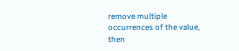remove multiple occurrences of the value, then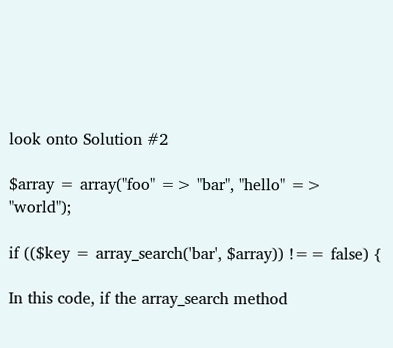look onto Solution #2

$array = array("foo" => "bar", "hello" => "world");

if (($key = array_search('bar', $array)) !== false) {

In this code, if the array_search method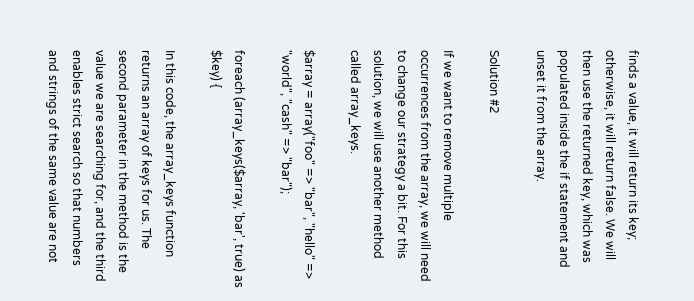finds a value, it will return its key; otherwise, it will return false. We will then use the returned key, which was populated inside the if statement and unset it from the array.

Solution #2

If we want to remove multiple occurrences from the array, we will need to change our strategy a bit. For this solution, we will use another method called array_keys.

$array = array("foo" => "bar", "hello" => "world", "cash" => "bar");

foreach (array_keys($array, 'bar', true) as $key) {

In this code, the array_keys function returns an array of keys for us. The second parameter in the method is the value we are searching for, and the third enables strict search so that numbers and strings of the same value are not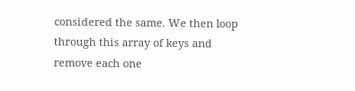considered the same. We then loop through this array of keys and remove each one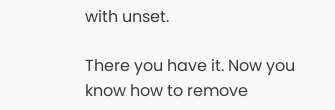with unset.

There you have it. Now you know how to remove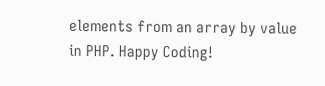elements from an array by value in PHP. Happy Coding!